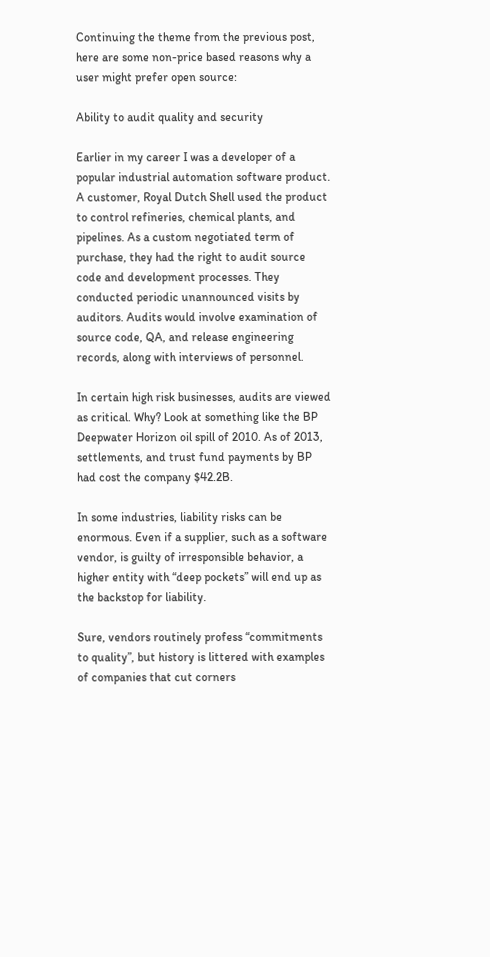Continuing the theme from the previous post, here are some non-price based reasons why a user might prefer open source:

Ability to audit quality and security

Earlier in my career I was a developer of a popular industrial automation software product. A customer, Royal Dutch Shell used the product to control refineries, chemical plants, and pipelines. As a custom negotiated term of purchase, they had the right to audit source code and development processes. They conducted periodic unannounced visits by auditors. Audits would involve examination of source code, QA, and release engineering records, along with interviews of personnel.

In certain high risk businesses, audits are viewed as critical. Why? Look at something like the BP Deepwater Horizon oil spill of 2010. As of 2013, settlements, and trust fund payments by BP had cost the company $42.2B.

In some industries, liability risks can be enormous. Even if a supplier, such as a software vendor, is guilty of irresponsible behavior, a higher entity with “deep pockets” will end up as the backstop for liability.

Sure, vendors routinely profess “commitments to quality”, but history is littered with examples of companies that cut corners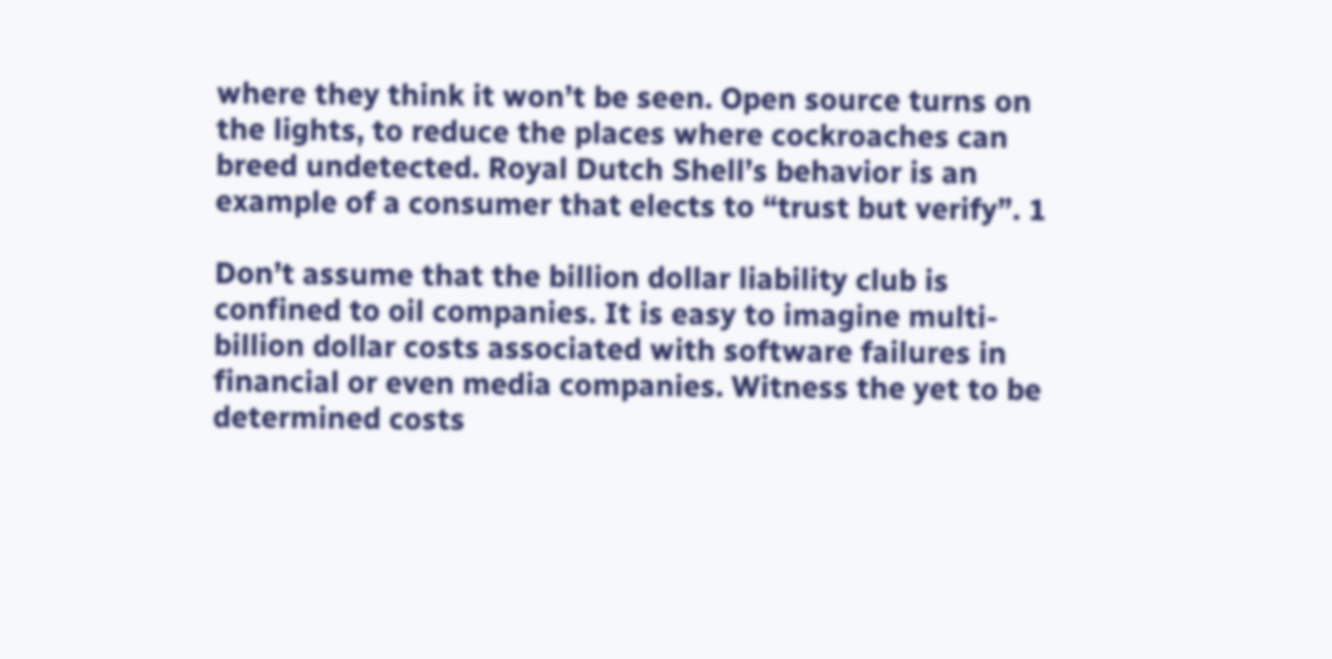where they think it won’t be seen. Open source turns on the lights, to reduce the places where cockroaches can breed undetected. Royal Dutch Shell’s behavior is an example of a consumer that elects to “trust but verify”. 1

Don’t assume that the billion dollar liability club is confined to oil companies. It is easy to imagine multi-billion dollar costs associated with software failures in financial or even media companies. Witness the yet to be determined costs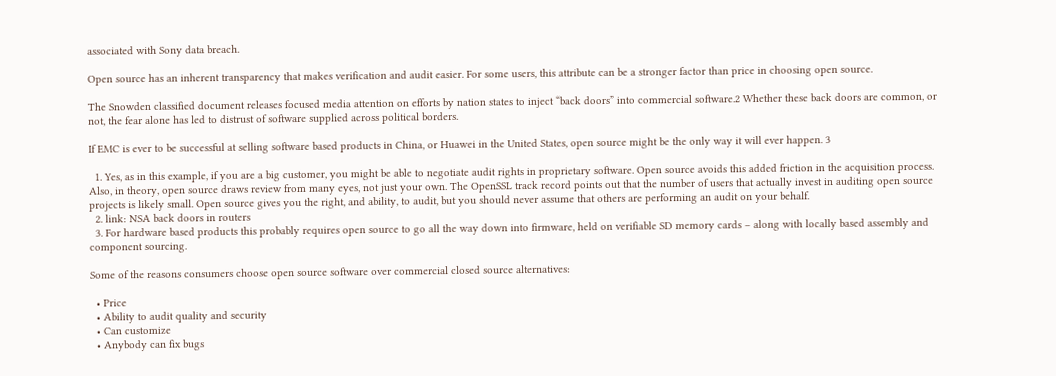associated with Sony data breach.

Open source has an inherent transparency that makes verification and audit easier. For some users, this attribute can be a stronger factor than price in choosing open source.

The Snowden classified document releases focused media attention on efforts by nation states to inject “back doors” into commercial software.2 Whether these back doors are common, or not, the fear alone has led to distrust of software supplied across political borders.

If EMC is ever to be successful at selling software based products in China, or Huawei in the United States, open source might be the only way it will ever happen. 3

  1. Yes, as in this example, if you are a big customer, you might be able to negotiate audit rights in proprietary software. Open source avoids this added friction in the acquisition process. Also, in theory, open source draws review from many eyes, not just your own. The OpenSSL track record points out that the number of users that actually invest in auditing open source projects is likely small. Open source gives you the right, and ability, to audit, but you should never assume that others are performing an audit on your behalf.
  2. link: NSA back doors in routers
  3. For hardware based products this probably requires open source to go all the way down into firmware, held on verifiable SD memory cards – along with locally based assembly and component sourcing.

Some of the reasons consumers choose open source software over commercial closed source alternatives:

  • Price
  • Ability to audit quality and security
  • Can customize
  • Anybody can fix bugs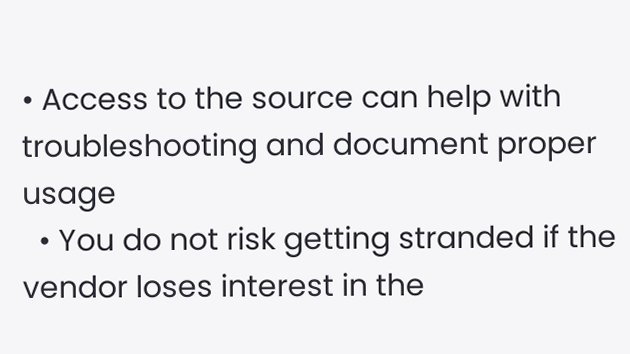• Access to the source can help with troubleshooting and document proper usage
  • You do not risk getting stranded if the vendor loses interest in the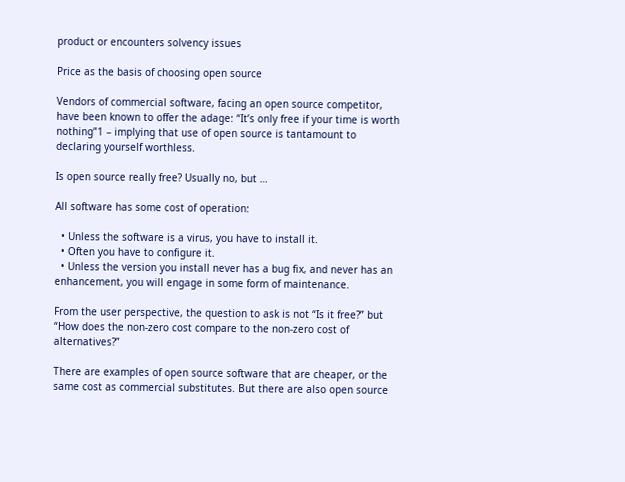product or encounters solvency issues

Price as the basis of choosing open source

Vendors of commercial software, facing an open source competitor, have been known to offer the adage: “It’s only free if your time is worth nothing”1 – implying that use of open source is tantamount to declaring yourself worthless.

Is open source really free? Usually no, but …

All software has some cost of operation:

  • Unless the software is a virus, you have to install it.
  • Often you have to configure it.
  • Unless the version you install never has a bug fix, and never has an enhancement, you will engage in some form of maintenance.

From the user perspective, the question to ask is not “Is it free?” but “How does the non-zero cost compare to the non-zero cost of alternatives?”

There are examples of open source software that are cheaper, or the same cost as commercial substitutes. But there are also open source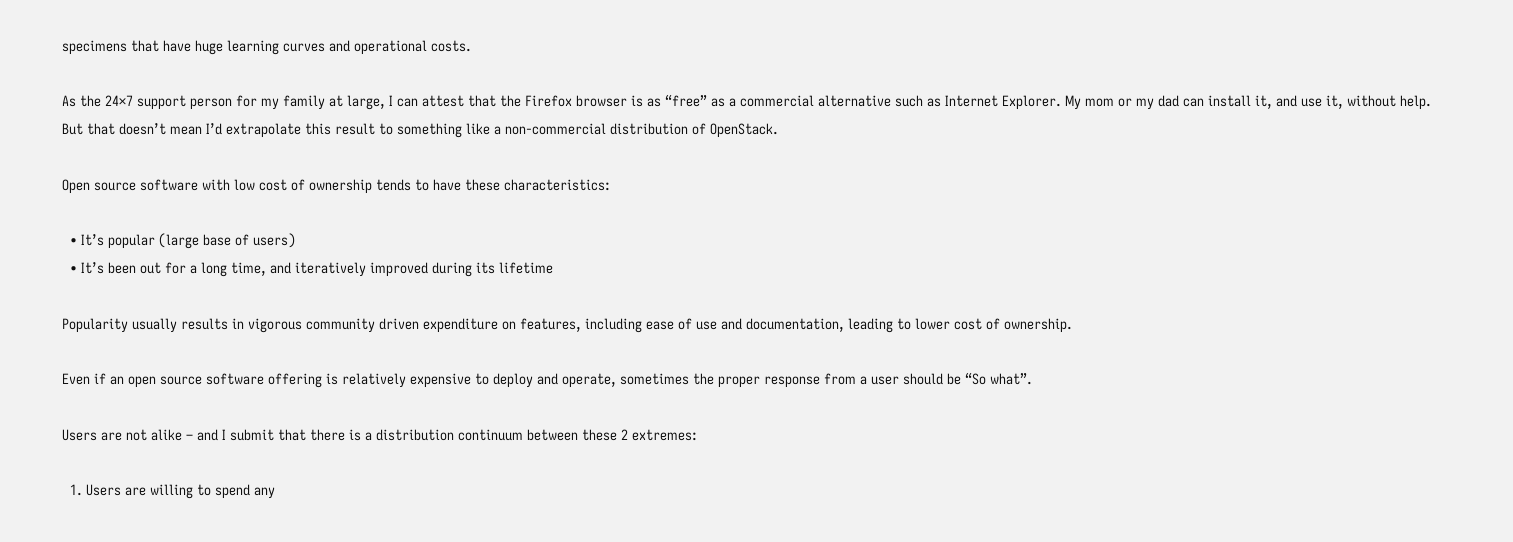specimens that have huge learning curves and operational costs.

As the 24×7 support person for my family at large, I can attest that the Firefox browser is as “free” as a commercial alternative such as Internet Explorer. My mom or my dad can install it, and use it, without help. But that doesn’t mean I’d extrapolate this result to something like a non-commercial distribution of OpenStack.

Open source software with low cost of ownership tends to have these characteristics:

  • It’s popular (large base of users)
  • It’s been out for a long time, and iteratively improved during its lifetime

Popularity usually results in vigorous community driven expenditure on features, including ease of use and documentation, leading to lower cost of ownership.

Even if an open source software offering is relatively expensive to deploy and operate, sometimes the proper response from a user should be “So what”.

Users are not alike – and I submit that there is a distribution continuum between these 2 extremes:

  1. Users are willing to spend any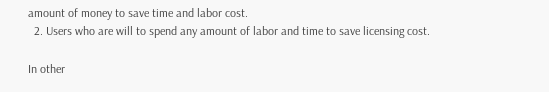amount of money to save time and labor cost.
  2. Users who are will to spend any amount of labor and time to save licensing cost.

In other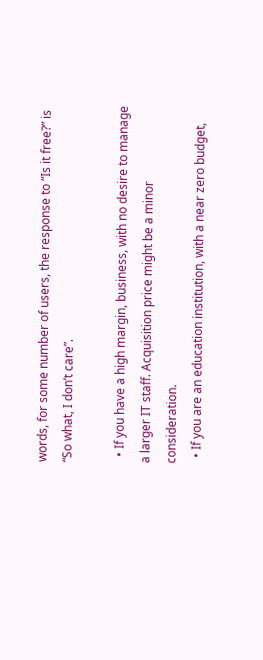words, for some number of users, the response to “Is it free?” is “So what, I don’t care”.

  • If you have a high margin, business, with no desire to manage a larger IT staff. Acquisition price might be a minor consideration.
  • If you are an education institution, with a near zero budget,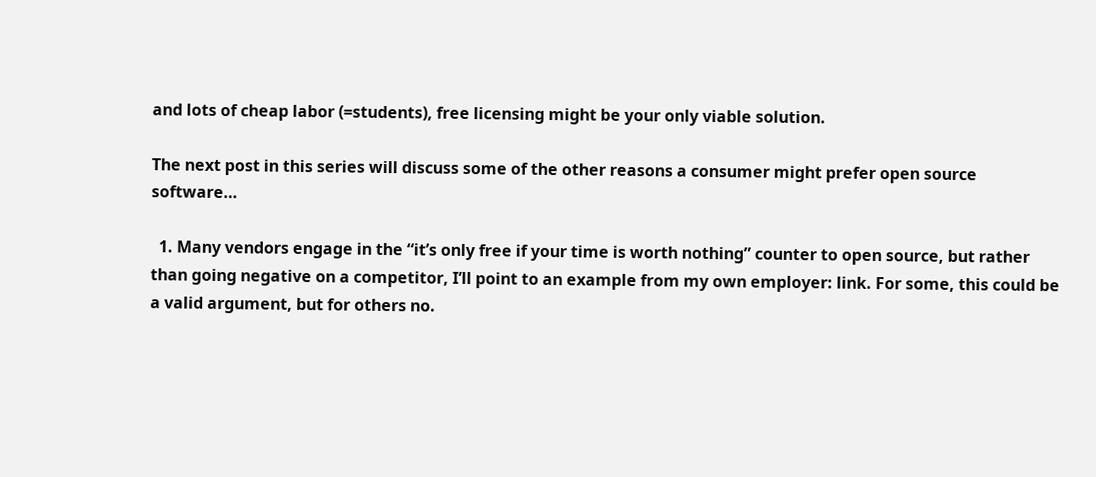and lots of cheap labor (=students), free licensing might be your only viable solution.

The next post in this series will discuss some of the other reasons a consumer might prefer open source software…

  1. Many vendors engage in the “it’s only free if your time is worth nothing” counter to open source, but rather than going negative on a competitor, I’ll point to an example from my own employer: link. For some, this could be a valid argument, but for others no.